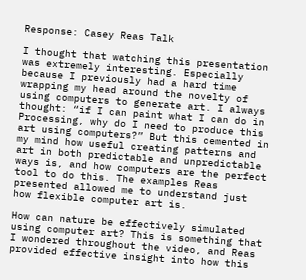Response: Casey Reas Talk

I thought that watching this presentation was extremely interesting. Especially because I previously had a hard time wrapping my head around the novelty of using computers to generate art. I always thought: “if I can paint what I can do in Processing, why do I need to produce this art using computers?” But this cemented in my mind how useful creating patterns and art in both predictable and unpredictable ways is, and how computers are the perfect tool to do this. The examples Reas presented allowed me to understand just how flexible computer art is.

How can nature be effectively simulated using computer art? This is something that I wondered throughout the video, and Reas provided effective insight into how this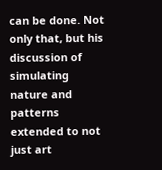can be done. Not only that, but his discussion of simulating nature and patterns extended to not just art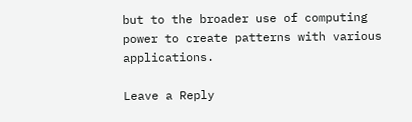but to the broader use of computing power to create patterns with various applications.

Leave a Reply